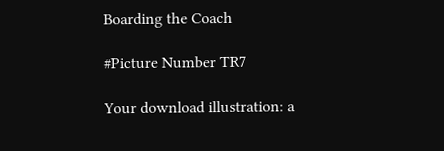Boarding the Coach

#Picture Number TR7

Your download illustration: a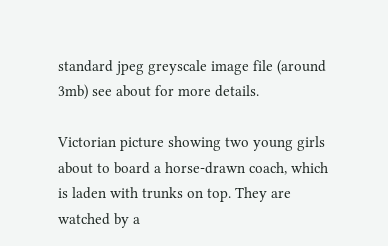standard jpeg greyscale image file (around 3mb) see about for more details.

Victorian picture showing two young girls about to board a horse-drawn coach, which is laden with trunks on top. They are watched by a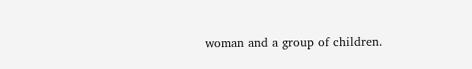woman and a group of children.